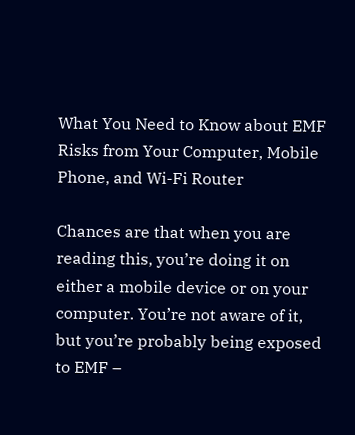What You Need to Know about EMF Risks from Your Computer, Mobile Phone, and Wi-Fi Router

Chances are that when you are reading this, you’re doing it on either a mobile device or on your computer. You’re not aware of it, but you’re probably being exposed to EMF –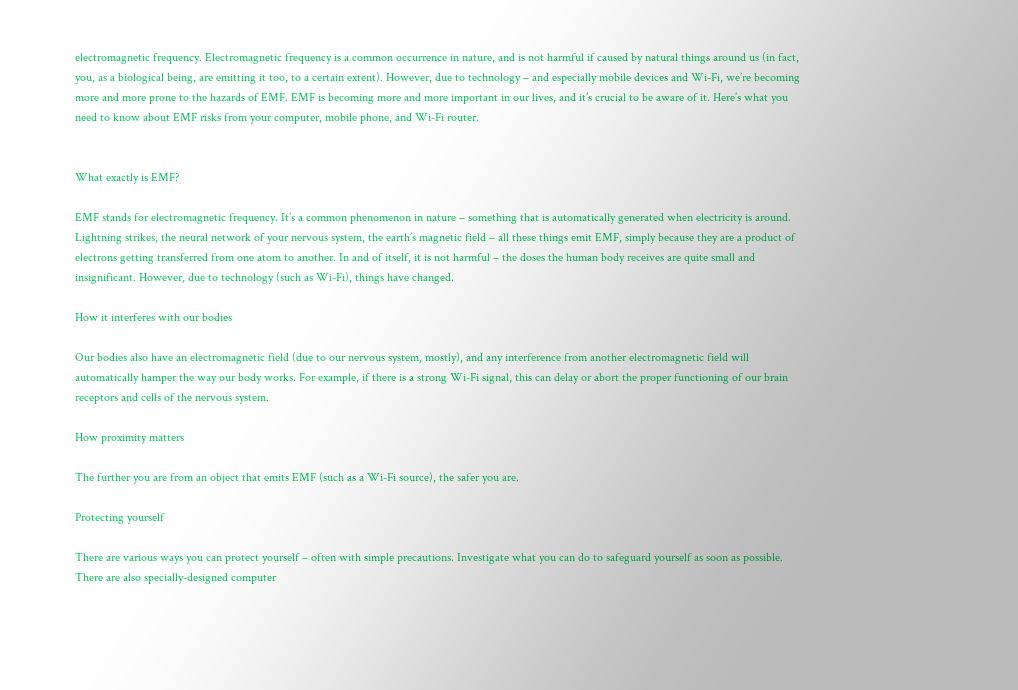electromagnetic frequency. Electromagnetic frequency is a common occurrence in nature, and is not harmful if caused by natural things around us (in fact, you, as a biological being, are emitting it too, to a certain extent). However, due to technology – and especially mobile devices and Wi-Fi, we’re becoming more and more prone to the hazards of EMF. EMF is becoming more and more important in our lives, and it’s crucial to be aware of it. Here’s what you need to know about EMF risks from your computer, mobile phone, and Wi-Fi router.


What exactly is EMF?

EMF stands for electromagnetic frequency. It’s a common phenomenon in nature – something that is automatically generated when electricity is around. Lightning strikes, the neural network of your nervous system, the earth’s magnetic field – all these things emit EMF, simply because they are a product of electrons getting transferred from one atom to another. In and of itself, it is not harmful – the doses the human body receives are quite small and insignificant. However, due to technology (such as Wi-Fi), things have changed.

How it interferes with our bodies

Our bodies also have an electromagnetic field (due to our nervous system, mostly), and any interference from another electromagnetic field will automatically hamper the way our body works. For example, if there is a strong Wi-Fi signal, this can delay or abort the proper functioning of our brain receptors and cells of the nervous system.

How proximity matters

The further you are from an object that emits EMF (such as a Wi-Fi source), the safer you are.

Protecting yourself

There are various ways you can protect yourself – often with simple precautions. Investigate what you can do to safeguard yourself as soon as possible. There are also specially-designed computer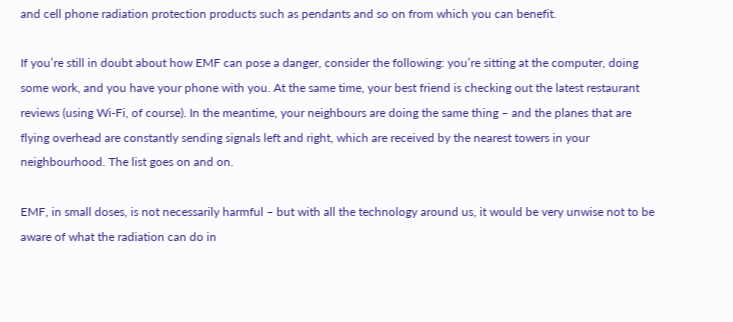and cell phone radiation protection products such as pendants and so on from which you can benefit.

If you’re still in doubt about how EMF can pose a danger, consider the following: you’re sitting at the computer, doing some work, and you have your phone with you. At the same time, your best friend is checking out the latest restaurant reviews (using Wi-Fi, of course). In the meantime, your neighbours are doing the same thing – and the planes that are flying overhead are constantly sending signals left and right, which are received by the nearest towers in your neighbourhood. The list goes on and on.

EMF, in small doses, is not necessarily harmful – but with all the technology around us, it would be very unwise not to be aware of what the radiation can do in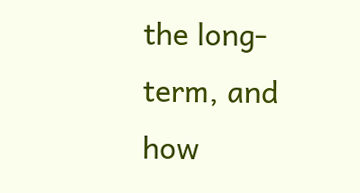the long-term, and how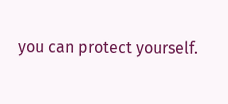you can protect yourself.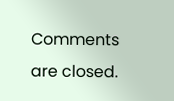Comments are closed.